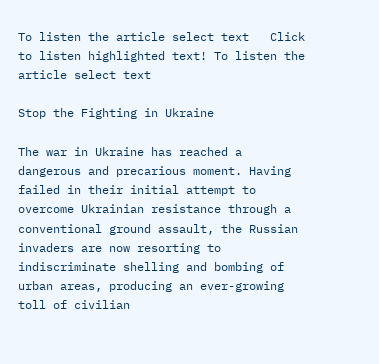To listen the article select text   Click to listen highlighted text! To listen the article select text

Stop the Fighting in Ukraine

The war in Ukraine has reached a dangerous and precarious moment. Having failed in their initial attempt to overcome Ukrainian resistance through a conventional ground assault, the Russian invaders are now resorting to indiscriminate shelling and bombing of urban areas, producing an ever-growing toll of civilian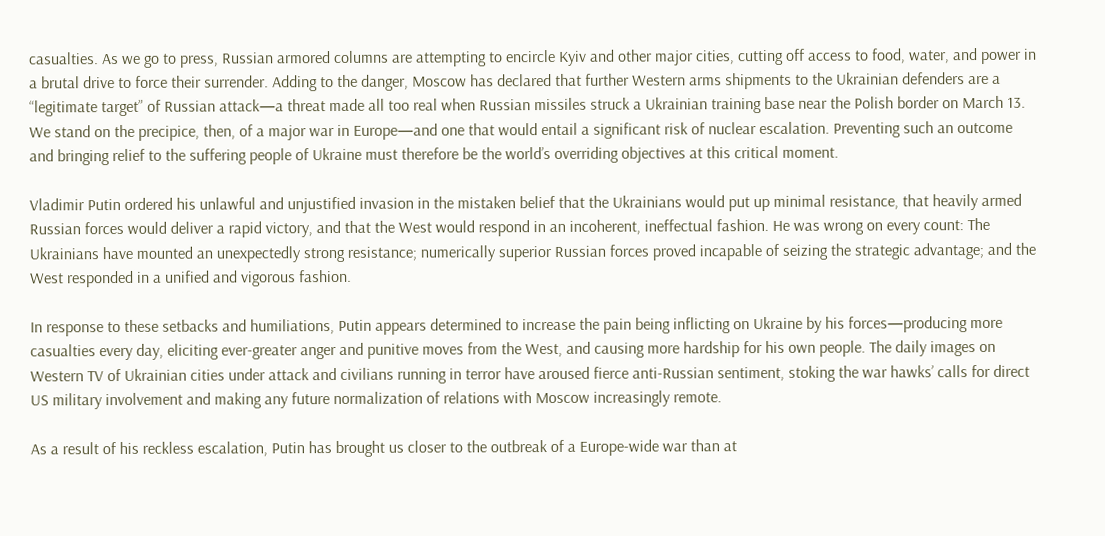casualties. As we go to press, Russian armored columns are attempting to encircle Kyiv and other major cities, cutting off access to food, water, and power in a brutal drive to force their surrender. Adding to the danger, Moscow has declared that further Western arms shipments to the Ukrainian defenders are a “legitimate target” of Russian attack—a threat made all too real when Russian missiles struck a Ukrainian training base near the Polish border on March 13. We stand on the precipice, then, of a major war in Europe—and one that would entail a significant risk of nuclear escalation. Preventing such an outcome and bringing relief to the suffering people of Ukraine must therefore be the world’s overriding objectives at this critical moment.

Vladimir Putin ordered his unlawful and unjustified invasion in the mistaken belief that the Ukrainians would put up minimal resistance, that heavily armed Russian forces would deliver a rapid victory, and that the West would respond in an incoherent, ineffectual fashion. He was wrong on every count: The Ukrainians have mounted an unexpectedly strong resistance; numerically superior Russian forces proved incapable of seizing the strategic advantage; and the West responded in a unified and vigorous fashion.

In response to these setbacks and humiliations, Putin appears determined to increase the pain being inflicting on Ukraine by his forces—producing more casualties every day, eliciting ever-greater anger and punitive moves from the West, and causing more hardship for his own people. The daily images on Western TV of Ukrainian cities under attack and civilians running in terror have aroused fierce anti-Russian sentiment, stoking the war hawks’ calls for direct US military involvement and making any future normalization of relations with Moscow increasingly remote.

As a result of his reckless escalation, Putin has brought us closer to the outbreak of a Europe-wide war than at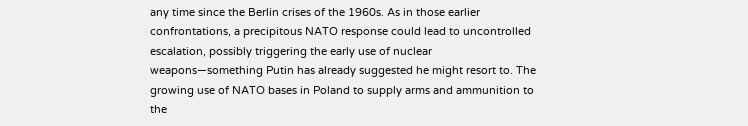any time since the Berlin crises of the 1960s. As in those earlier confrontations, a precipitous NATO response could lead to uncontrolled escalation, possibly triggering the early use of nuclear weapons—something Putin has already suggested he might resort to. The growing use of NATO bases in Poland to supply arms and ammunition to the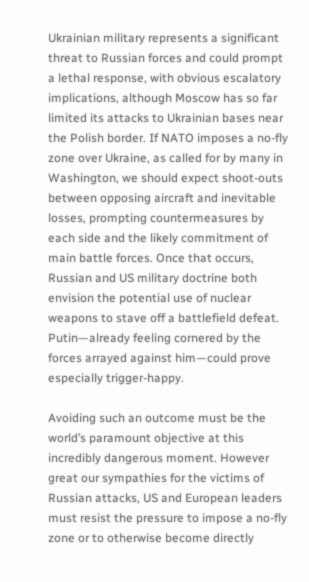Ukrainian military represents a significant threat to Russian forces and could prompt a lethal response, with obvious escalatory implications, although Moscow has so far limited its attacks to Ukrainian bases near the Polish border. If NATO imposes a no-fly zone over Ukraine, as called for by many in Washington, we should expect shoot-outs between opposing aircraft and inevitable losses, prompting countermeasures by each side and the likely commitment of main battle forces. Once that occurs, Russian and US military doctrine both envision the potential use of nuclear weapons to stave off a battlefield defeat. Putin—already feeling cornered by the forces arrayed against him—could prove especially trigger-happy.

Avoiding such an outcome must be the world’s paramount objective at this incredibly dangerous moment. However great our sympathies for the victims of Russian attacks, US and European leaders must resist the pressure to impose a no-fly zone or to otherwise become directly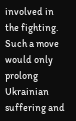involved in the fighting. Such a move would only prolong Ukrainian suffering and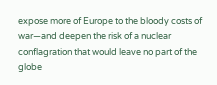expose more of Europe to the bloody costs of war—and deepen the risk of a nuclear conflagration that would leave no part of the globe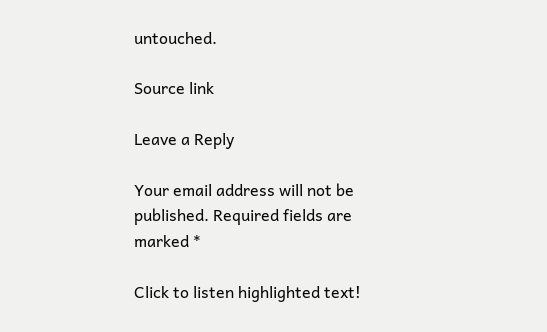untouched.

Source link

Leave a Reply

Your email address will not be published. Required fields are marked *

Click to listen highlighted text!